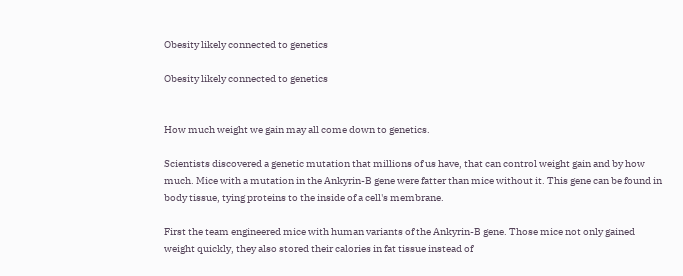Obesity likely connected to genetics

Obesity likely connected to genetics


How much weight we gain may all come down to genetics.

Scientists discovered a genetic mutation that millions of us have, that can control weight gain and by how much. Mice with a mutation in the Ankyrin-B gene were fatter than mice without it. This gene can be found in body tissue, tying proteins to the inside of a cell's membrane.

First the team engineered mice with human variants of the Ankyrin-B gene. Those mice not only gained weight quickly, they also stored their calories in fat tissue instead of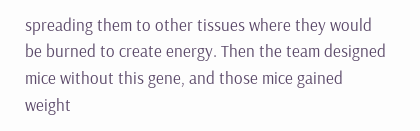spreading them to other tissues where they would be burned to create energy. Then the team designed mice without this gene, and those mice gained weight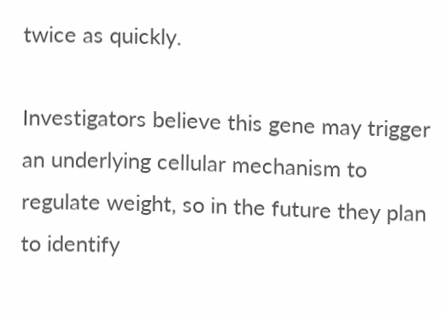twice as quickly.

Investigators believe this gene may trigger an underlying cellular mechanism to regulate weight, so in the future they plan to identify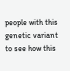people with this genetic variant to see how this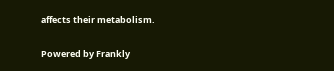affects their metabolism.

Powered by Frankly